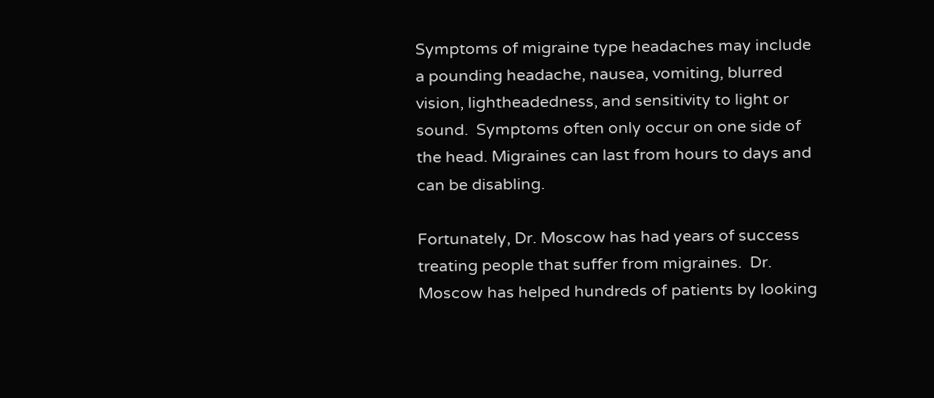Symptoms of migraine type headaches may include a pounding headache, nausea, vomiting, blurred vision, lightheadedness, and sensitivity to light or sound.  Symptoms often only occur on one side of the head. Migraines can last from hours to days and can be disabling.

Fortunately, Dr. Moscow has had years of success treating people that suffer from migraines.  Dr. Moscow has helped hundreds of patients by looking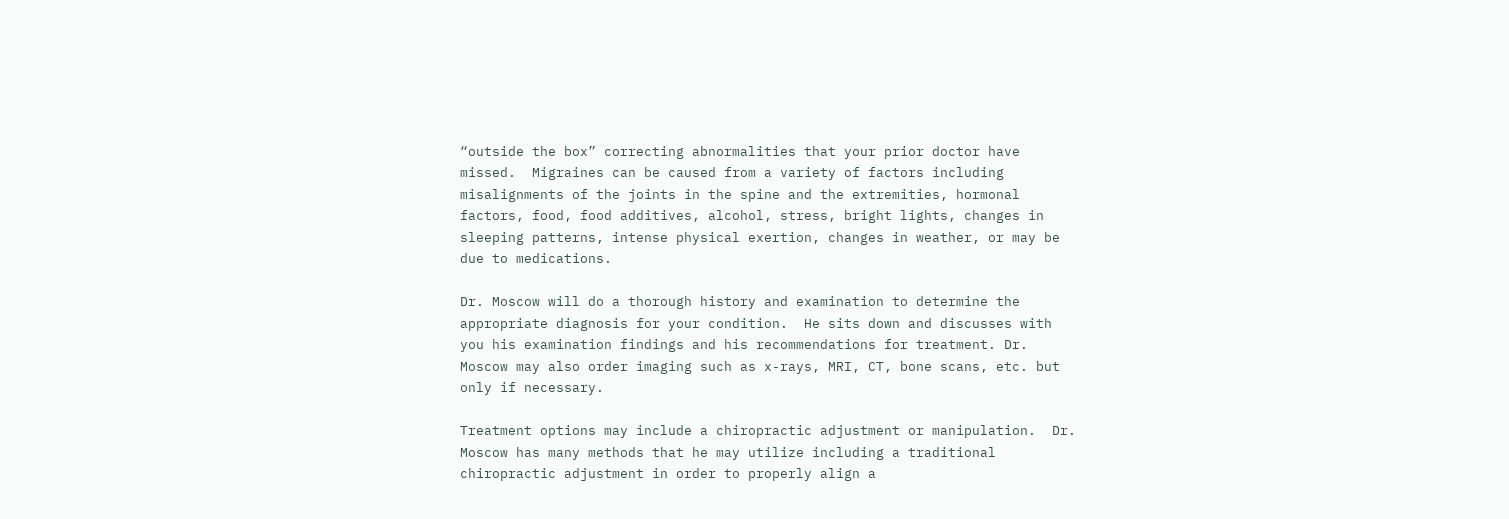“outside the box” correcting abnormalities that your prior doctor have missed.  Migraines can be caused from a variety of factors including misalignments of the joints in the spine and the extremities, hormonal factors, food, food additives, alcohol, stress, bright lights, changes in sleeping patterns, intense physical exertion, changes in weather, or may be due to medications.

Dr. Moscow will do a thorough history and examination to determine the appropriate diagnosis for your condition.  He sits down and discusses with you his examination findings and his recommendations for treatment. Dr. Moscow may also order imaging such as x-rays, MRI, CT, bone scans, etc. but only if necessary.

Treatment options may include a chiropractic adjustment or manipulation.  Dr. Moscow has many methods that he may utilize including a traditional chiropractic adjustment in order to properly align a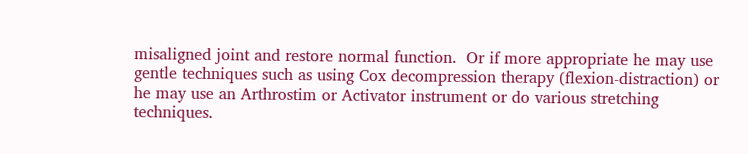misaligned joint and restore normal function.  Or if more appropriate he may use gentle techniques such as using Cox decompression therapy (flexion-distraction) or he may use an Arthrostim or Activator instrument or do various stretching techniques.